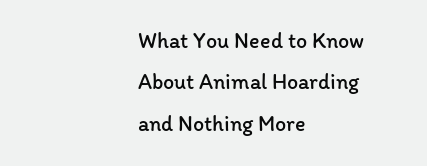What You Need to Know About Animal Hoarding and Nothing More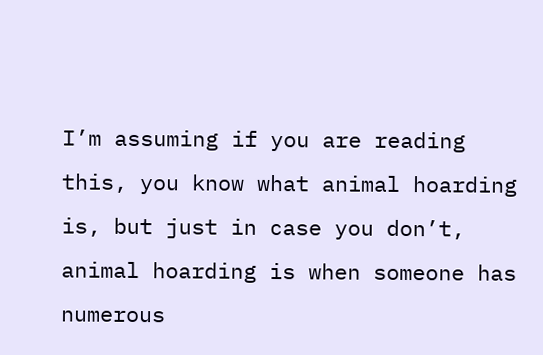I’m assuming if you are reading this, you know what animal hoarding is, but just in case you don’t, animal hoarding is when someone has numerous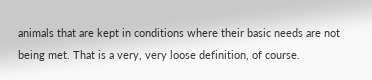animals that are kept in conditions where their basic needs are not being met. That is a very, very loose definition, of course.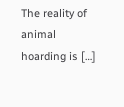The reality of animal hoarding is […]